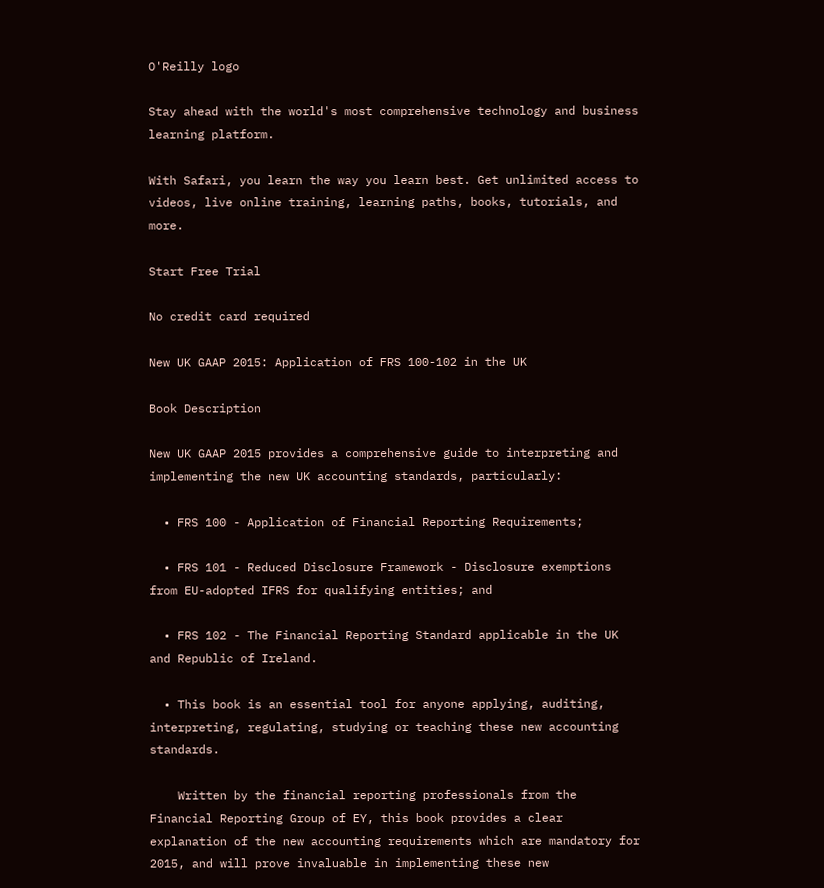O'Reilly logo

Stay ahead with the world's most comprehensive technology and business learning platform.

With Safari, you learn the way you learn best. Get unlimited access to videos, live online training, learning paths, books, tutorials, and more.

Start Free Trial

No credit card required

New UK GAAP 2015: Application of FRS 100-102 in the UK

Book Description

New UK GAAP 2015 provides a comprehensive guide to interpreting and implementing the new UK accounting standards, particularly:

  • FRS 100 - Application of Financial Reporting Requirements;

  • FRS 101 - Reduced Disclosure Framework - Disclosure exemptions from EU-adopted IFRS for qualifying entities; and

  • FRS 102 - The Financial Reporting Standard applicable in the UK and Republic of Ireland.

  • This book is an essential tool for anyone applying, auditing, interpreting, regulating, studying or teaching these new accounting standards.

    Written by the financial reporting professionals from the Financial Reporting Group of EY, this book provides a clear explanation of the new accounting requirements which are mandatory for 2015, and will prove invaluable in implementing these new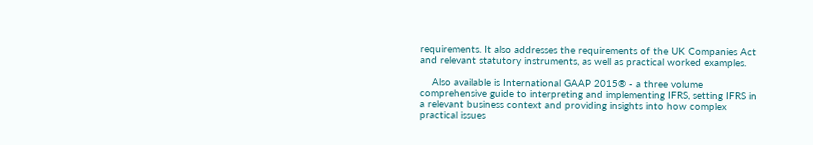requirements. It also addresses the requirements of the UK Companies Act and relevant statutory instruments, as well as practical worked examples.

    Also available is International GAAP 2015® - a three volume comprehensive guide to interpreting and implementing IFRS, setting IFRS in a relevant business context and providing insights into how complex practical issues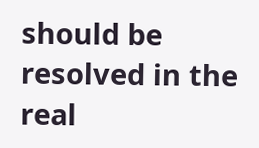should be resolved in the real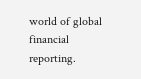world of global financial reporting.